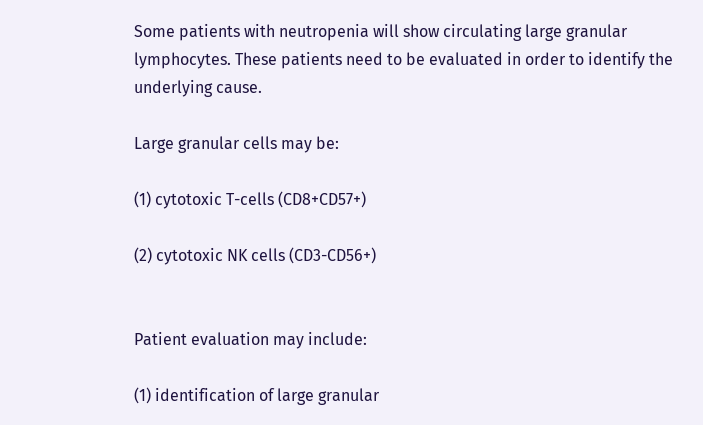Some patients with neutropenia will show circulating large granular lymphocytes. These patients need to be evaluated in order to identify the underlying cause.

Large granular cells may be:

(1) cytotoxic T-cells (CD8+CD57+)

(2) cytotoxic NK cells (CD3-CD56+)


Patient evaluation may include:

(1) identification of large granular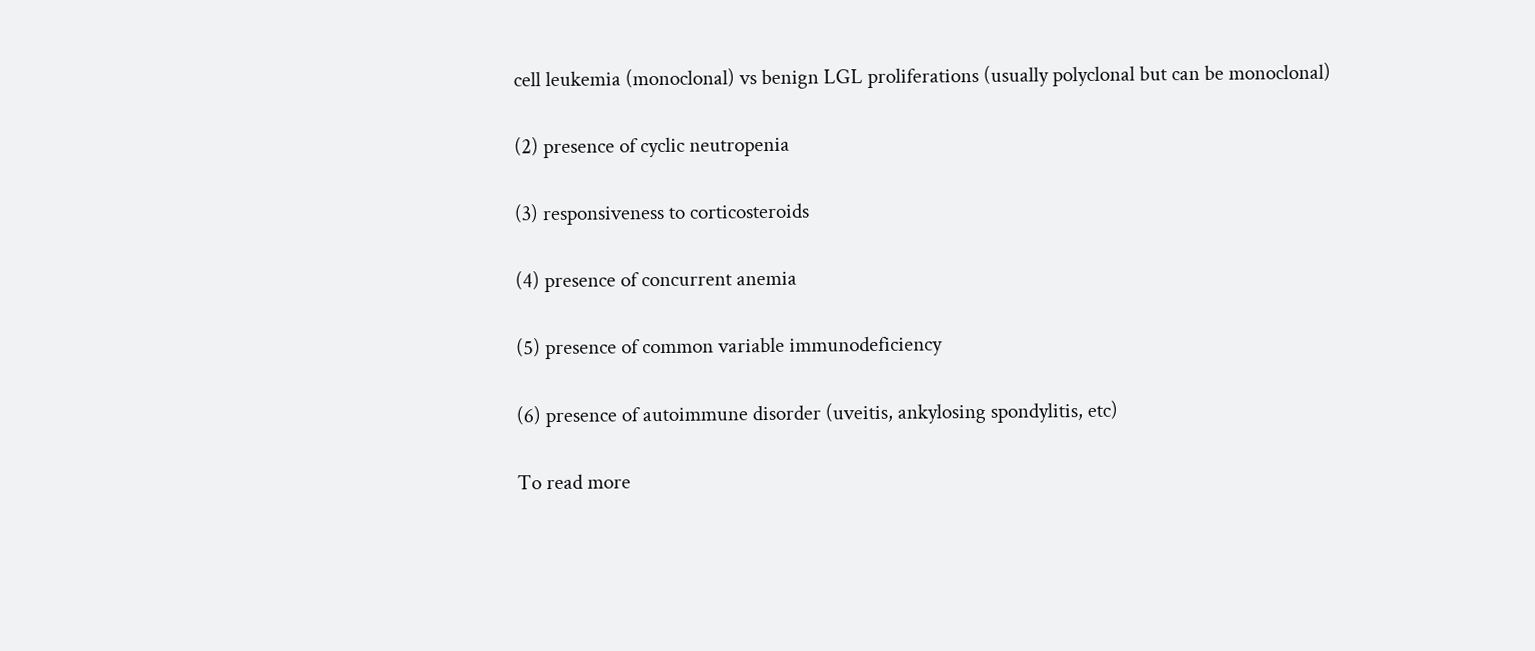cell leukemia (monoclonal) vs benign LGL proliferations (usually polyclonal but can be monoclonal)

(2) presence of cyclic neutropenia

(3) responsiveness to corticosteroids

(4) presence of concurrent anemia

(5) presence of common variable immunodeficiency

(6) presence of autoimmune disorder (uveitis, ankylosing spondylitis, etc)

To read more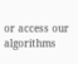or access our algorithms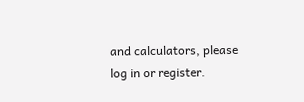and calculators, please log in or register.